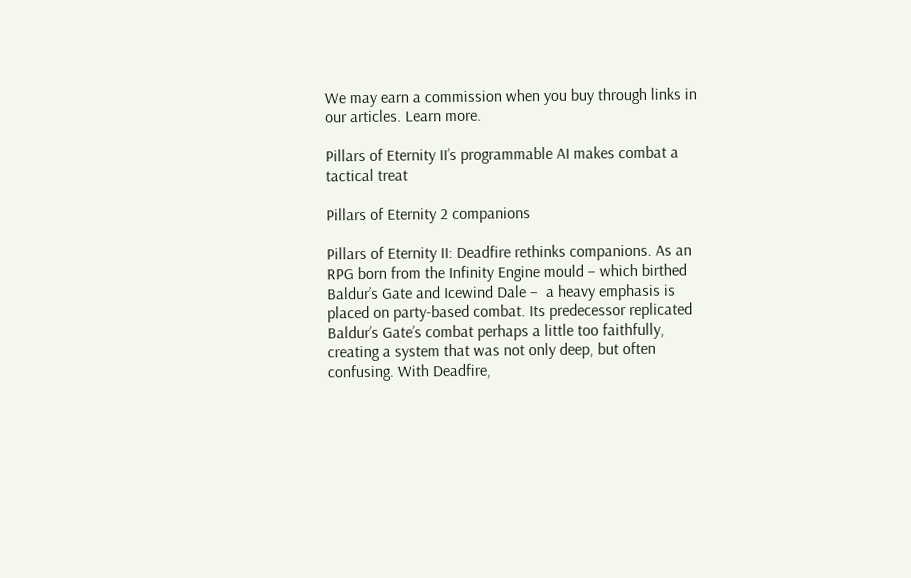We may earn a commission when you buy through links in our articles. Learn more.

Pillars of Eternity II’s programmable AI makes combat a tactical treat

Pillars of Eternity 2 companions

Pillars of Eternity II: Deadfire rethinks companions. As an RPG born from the Infinity Engine mould – which birthed Baldur’s Gate and Icewind Dale –  a heavy emphasis is placed on party-based combat. Its predecessor replicated Baldur’s Gate’s combat perhaps a little too faithfully, creating a system that was not only deep, but often confusing. With Deadfire,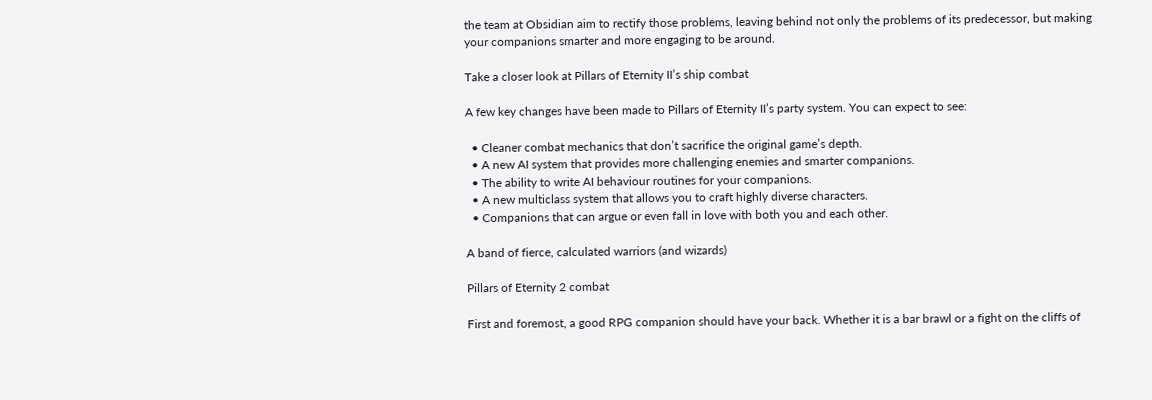the team at Obsidian aim to rectify those problems, leaving behind not only the problems of its predecessor, but making your companions smarter and more engaging to be around.

Take a closer look at Pillars of Eternity II’s ship combat

A few key changes have been made to Pillars of Eternity II’s party system. You can expect to see:

  • Cleaner combat mechanics that don’t sacrifice the original game’s depth.
  • A new AI system that provides more challenging enemies and smarter companions.
  • The ability to write AI behaviour routines for your companions.
  • A new multiclass system that allows you to craft highly diverse characters.
  • Companions that can argue or even fall in love with both you and each other.

A band of fierce, calculated warriors (and wizards)

Pillars of Eternity 2 combat

First and foremost, a good RPG companion should have your back. Whether it is a bar brawl or a fight on the cliffs of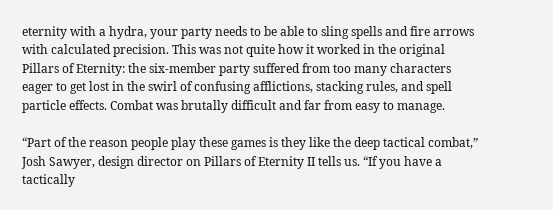eternity with a hydra, your party needs to be able to sling spells and fire arrows with calculated precision. This was not quite how it worked in the original Pillars of Eternity: the six-member party suffered from too many characters eager to get lost in the swirl of confusing afflictions, stacking rules, and spell particle effects. Combat was brutally difficult and far from easy to manage.

“Part of the reason people play these games is they like the deep tactical combat,” Josh Sawyer, design director on Pillars of Eternity II tells us. “If you have a tactically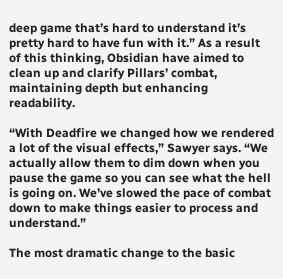deep game that’s hard to understand it’s pretty hard to have fun with it.” As a result of this thinking, Obsidian have aimed to clean up and clarify Pillars’ combat, maintaining depth but enhancing readability.

“With Deadfire we changed how we rendered a lot of the visual effects,” Sawyer says. “We actually allow them to dim down when you pause the game so you can see what the hell is going on. We’ve slowed the pace of combat down to make things easier to process and understand.”

The most dramatic change to the basic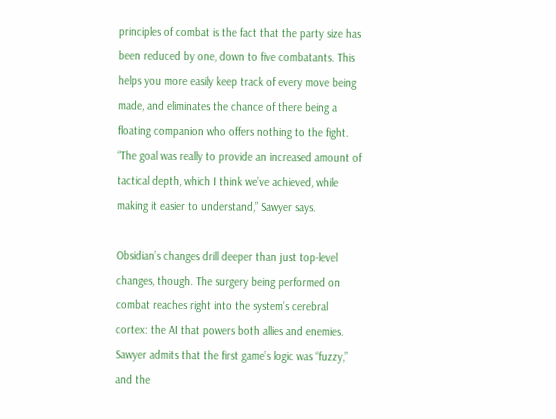principles of combat is the fact that the party size has been reduced by one, down to five combatants. This helps you more easily keep track of every move being made, and eliminates the chance of there being a floating companion who offers nothing to the fight. “The goal was really to provide an increased amount of tactical depth, which I think we’ve achieved, while making it easier to understand,” Sawyer says.

Obsidian’s changes drill deeper than just top-level changes, though. The surgery being performed on combat reaches right into the system’s cerebral cortex: the AI that powers both allies and enemies. Sawyer admits that the first game’s logic was “fuzzy,” and the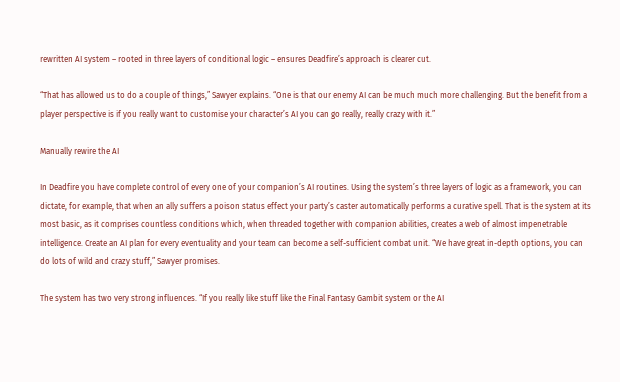rewritten AI system – rooted in three layers of conditional logic – ensures Deadfire’s approach is clearer cut.

“That has allowed us to do a couple of things,” Sawyer explains. “One is that our enemy AI can be much much more challenging. But the benefit from a player perspective is if you really want to customise your character’s AI you can go really, really crazy with it.”

Manually rewire the AI

In Deadfire you have complete control of every one of your companion’s AI routines. Using the system’s three layers of logic as a framework, you can dictate, for example, that when an ally suffers a poison status effect your party’s caster automatically performs a curative spell. That is the system at its most basic, as it comprises countless conditions which, when threaded together with companion abilities, creates a web of almost impenetrable intelligence. Create an AI plan for every eventuality and your team can become a self-sufficient combat unit. “We have great in-depth options, you can do lots of wild and crazy stuff,” Sawyer promises.

The system has two very strong influences. “If you really like stuff like the Final Fantasy Gambit system or the AI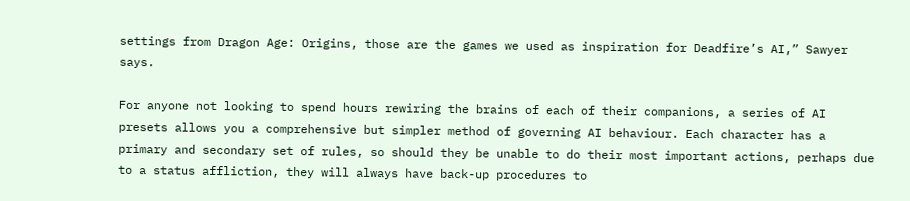settings from Dragon Age: Origins, those are the games we used as inspiration for Deadfire’s AI,” Sawyer says.

For anyone not looking to spend hours rewiring the brains of each of their companions, a series of AI presets allows you a comprehensive but simpler method of governing AI behaviour. Each character has a primary and secondary set of rules, so should they be unable to do their most important actions, perhaps due to a status affliction, they will always have back-up procedures to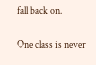fall back on.

One class is never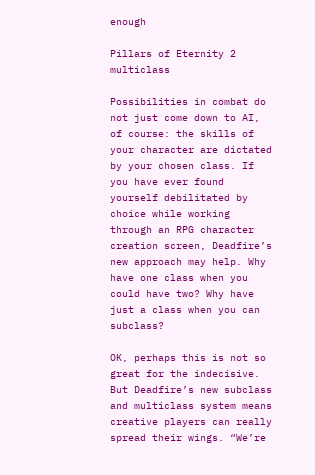enough

Pillars of Eternity 2 multiclass

Possibilities in combat do not just come down to AI, of course: the skills of your character are dictated by your chosen class. If you have ever found yourself debilitated by choice while working through an RPG character creation screen, Deadfire’s new approach may help. Why have one class when you could have two? Why have just a class when you can subclass?

OK, perhaps this is not so great for the indecisive. But Deadfire’s new subclass and multiclass system means creative players can really spread their wings. “We’re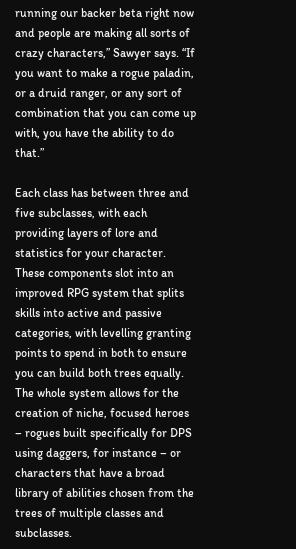running our backer beta right now and people are making all sorts of crazy characters,” Sawyer says. “If you want to make a rogue paladin, or a druid ranger, or any sort of combination that you can come up with, you have the ability to do that.”

Each class has between three and five subclasses, with each providing layers of lore and statistics for your character. These components slot into an improved RPG system that splits skills into active and passive categories, with levelling granting points to spend in both to ensure you can build both trees equally. The whole system allows for the creation of niche, focused heroes – rogues built specifically for DPS using daggers, for instance – or characters that have a broad library of abilities chosen from the trees of multiple classes and subclasses.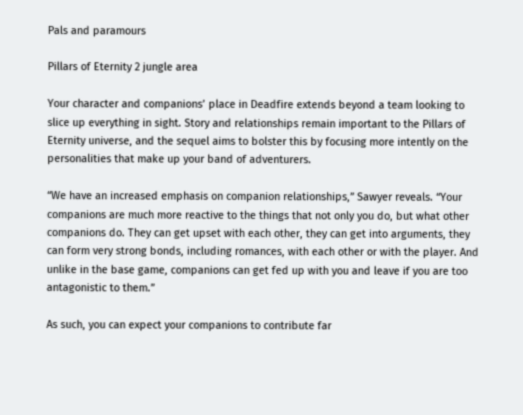Pals and paramours

Pillars of Eternity 2 jungle area

Your character and companions’ place in Deadfire extends beyond a team looking to slice up everything in sight. Story and relationships remain important to the Pillars of Eternity universe, and the sequel aims to bolster this by focusing more intently on the personalities that make up your band of adventurers.

“We have an increased emphasis on companion relationships,” Sawyer reveals. “Your companions are much more reactive to the things that not only you do, but what other companions do. They can get upset with each other, they can get into arguments, they can form very strong bonds, including romances, with each other or with the player. And unlike in the base game, companions can get fed up with you and leave if you are too antagonistic to them.”

As such, you can expect your companions to contribute far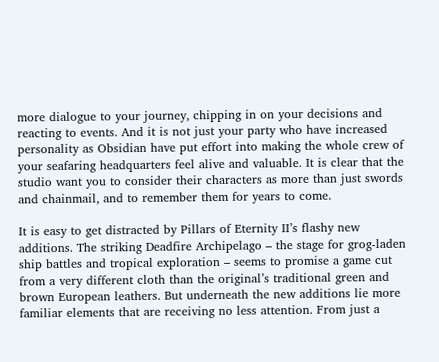more dialogue to your journey, chipping in on your decisions and reacting to events. And it is not just your party who have increased personality as Obsidian have put effort into making the whole crew of your seafaring headquarters feel alive and valuable. It is clear that the studio want you to consider their characters as more than just swords and chainmail, and to remember them for years to come.

It is easy to get distracted by Pillars of Eternity II’s flashy new additions. The striking Deadfire Archipelago – the stage for grog-laden ship battles and tropical exploration – seems to promise a game cut from a very different cloth than the original’s traditional green and brown European leathers. But underneath the new additions lie more familiar elements that are receiving no less attention. From just a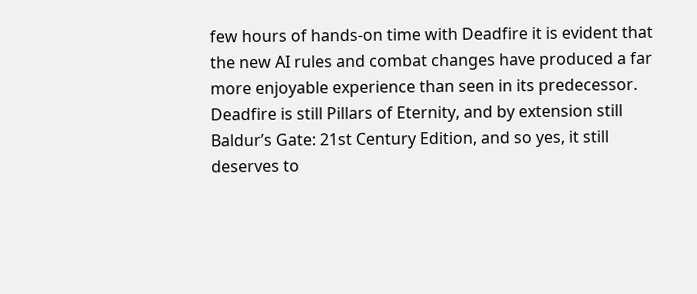few hours of hands-on time with Deadfire it is evident that the new AI rules and combat changes have produced a far more enjoyable experience than seen in its predecessor. Deadfire is still Pillars of Eternity, and by extension still Baldur’s Gate: 21st Century Edition, and so yes, it still deserves to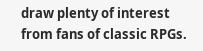draw plenty of interest from fans of classic RPGs.